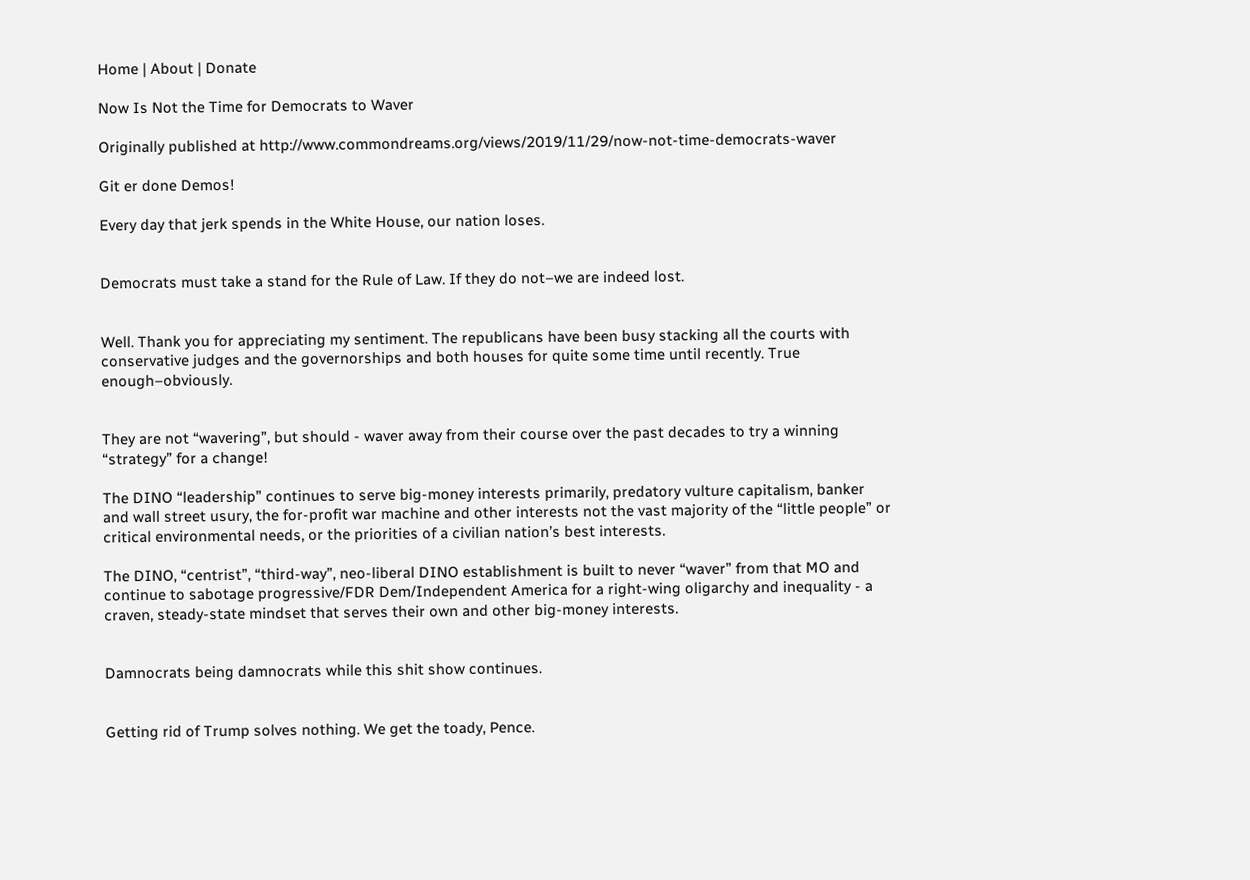Home | About | Donate

Now Is Not the Time for Democrats to Waver

Originally published at http://www.commondreams.org/views/2019/11/29/now-not-time-democrats-waver

Git er done Demos!

Every day that jerk spends in the White House, our nation loses.


Democrats must take a stand for the Rule of Law. If they do not–we are indeed lost.


Well. Thank you for appreciating my sentiment. The republicans have been busy stacking all the courts with conservative judges and the governorships and both houses for quite some time until recently. True enough–obviously.


They are not “wavering”, but should - waver away from their course over the past decades to try a winning “strategy” for a change!

The DINO “leadership” continues to serve big-money interests primarily, predatory vulture capitalism, banker and wall street usury, the for-profit war machine and other interests not the vast majority of the “little people” or critical environmental needs, or the priorities of a civilian nation’s best interests.

The DINO, “centrist”, “third-way”, neo-liberal DINO establishment is built to never “waver” from that MO and continue to sabotage progressive/FDR Dem/Independent America for a right-wing oligarchy and inequality - a craven, steady-state mindset that serves their own and other big-money interests.


Damnocrats being damnocrats while this shit show continues.


Getting rid of Trump solves nothing. We get the toady, Pence.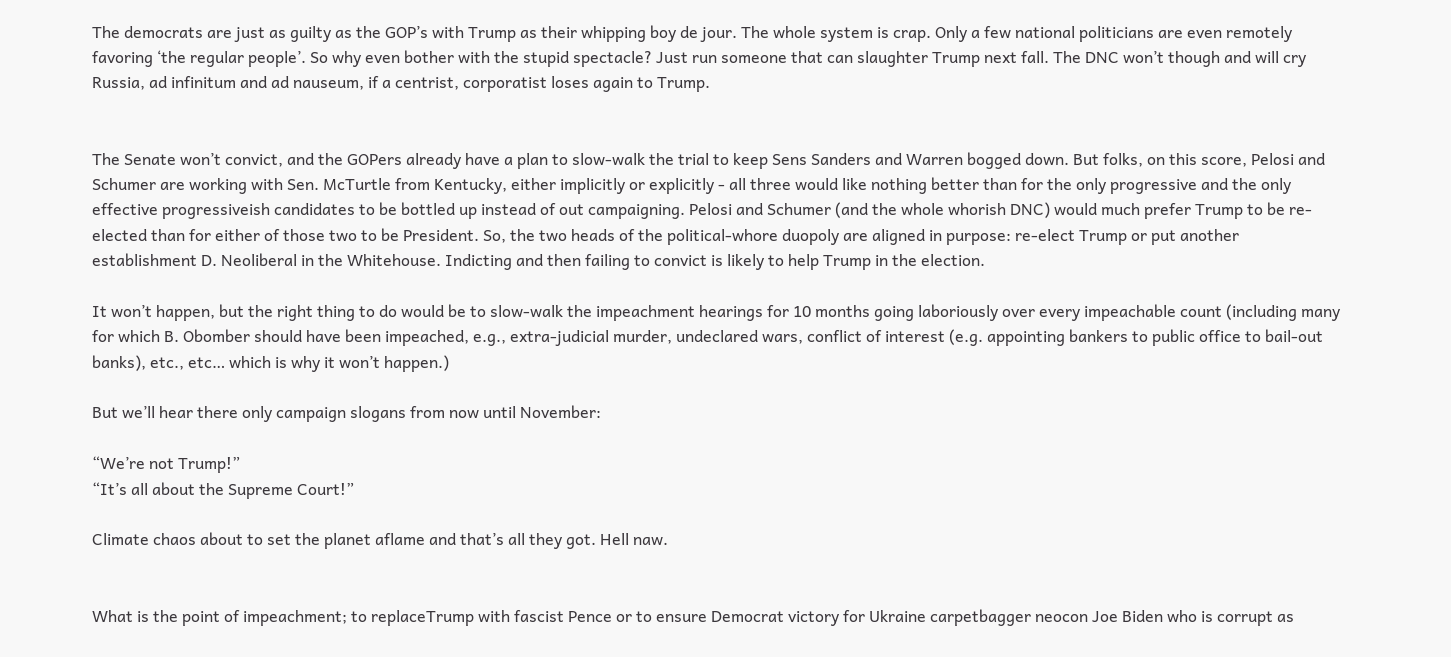The democrats are just as guilty as the GOP’s with Trump as their whipping boy de jour. The whole system is crap. Only a few national politicians are even remotely favoring ‘the regular people’. So why even bother with the stupid spectacle? Just run someone that can slaughter Trump next fall. The DNC won’t though and will cry Russia, ad infinitum and ad nauseum, if a centrist, corporatist loses again to Trump.


The Senate won’t convict, and the GOPers already have a plan to slow-walk the trial to keep Sens Sanders and Warren bogged down. But folks, on this score, Pelosi and Schumer are working with Sen. McTurtle from Kentucky, either implicitly or explicitly - all three would like nothing better than for the only progressive and the only effective progressiveish candidates to be bottled up instead of out campaigning. Pelosi and Schumer (and the whole whorish DNC) would much prefer Trump to be re-elected than for either of those two to be President. So, the two heads of the political-whore duopoly are aligned in purpose: re-elect Trump or put another establishment D. Neoliberal in the Whitehouse. Indicting and then failing to convict is likely to help Trump in the election.

It won’t happen, but the right thing to do would be to slow-walk the impeachment hearings for 10 months going laboriously over every impeachable count (including many for which B. Obomber should have been impeached, e.g., extra-judicial murder, undeclared wars, conflict of interest (e.g. appointing bankers to public office to bail-out banks), etc., etc… which is why it won’t happen.)

But we’ll hear there only campaign slogans from now until November:

“We’re not Trump!”
“It’s all about the Supreme Court!”

Climate chaos about to set the planet aflame and that’s all they got. Hell naw.


What is the point of impeachment; to replaceTrump with fascist Pence or to ensure Democrat victory for Ukraine carpetbagger neocon Joe Biden who is corrupt as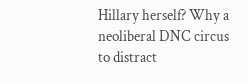Hillary herself? Why a neoliberal DNC circus to distract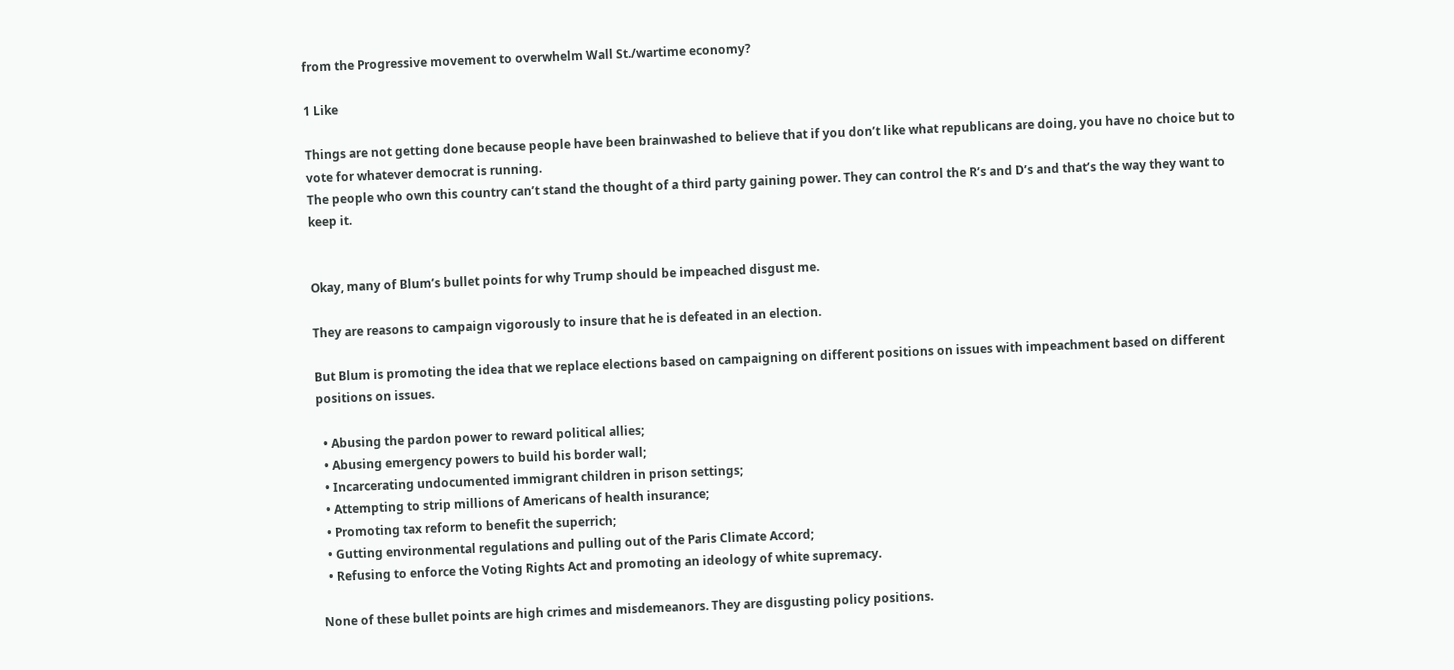from the Progressive movement to overwhelm Wall St./wartime economy?

1 Like

Things are not getting done because people have been brainwashed to believe that if you don’t like what republicans are doing, you have no choice but to vote for whatever democrat is running.
The people who own this country can’t stand the thought of a third party gaining power. They can control the R’s and D’s and that’s the way they want to keep it.


Okay, many of Blum’s bullet points for why Trump should be impeached disgust me.

They are reasons to campaign vigorously to insure that he is defeated in an election.

But Blum is promoting the idea that we replace elections based on campaigning on different positions on issues with impeachment based on different positions on issues.

  • Abusing the pardon power to reward political allies;
  • Abusing emergency powers to build his border wall;
  • Incarcerating undocumented immigrant children in prison settings;
  • Attempting to strip millions of Americans of health insurance;
  • Promoting tax reform to benefit the superrich;
  • Gutting environmental regulations and pulling out of the Paris Climate Accord;
  • Refusing to enforce the Voting Rights Act and promoting an ideology of white supremacy.

None of these bullet points are high crimes and misdemeanors. They are disgusting policy positions.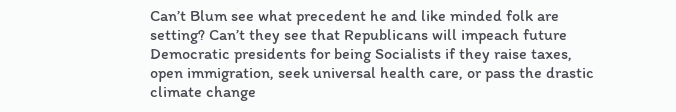Can’t Blum see what precedent he and like minded folk are setting? Can’t they see that Republicans will impeach future Democratic presidents for being Socialists if they raise taxes, open immigration, seek universal health care, or pass the drastic climate change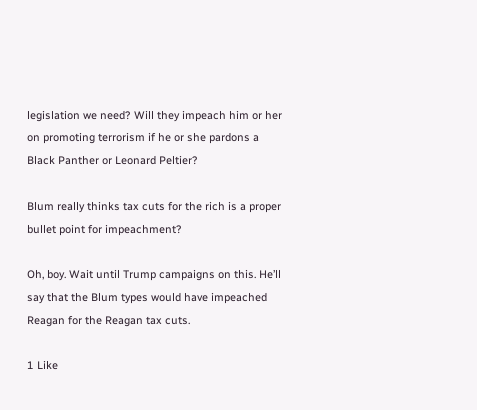legislation we need? Will they impeach him or her on promoting terrorism if he or she pardons a Black Panther or Leonard Peltier?

Blum really thinks tax cuts for the rich is a proper bullet point for impeachment?

Oh, boy. Wait until Trump campaigns on this. He’ll say that the Blum types would have impeached Reagan for the Reagan tax cuts.

1 Like